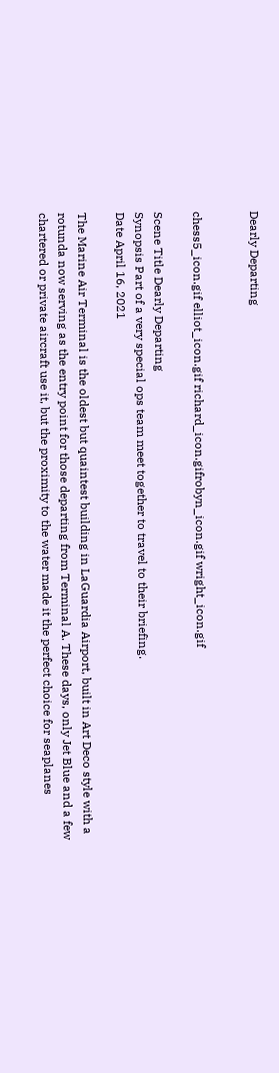Dearly Departing


chess5_icon.gif elliot_icon.gif richard_icon.gifrobyn_icon.gif wright_icon.gif

Scene Title Dearly Departing
Synopsis Part of a very special ops team meet together to travel to their briefing.
Date April 16, 2021

The Marine Air Terminal is the oldest but quaintest building in LaGuardia Airport, built in Art Deco style with a rotunda now serving as the entry point for those departing from Terminal A. These days, only Jet Blue and a few chartered or private aircraft use it, but the proximity to the water made it the perfect choice for seaplanes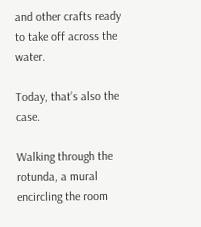and other crafts ready to take off across the water.

Today, that’s also the case.

Walking through the rotunda, a mural encircling the room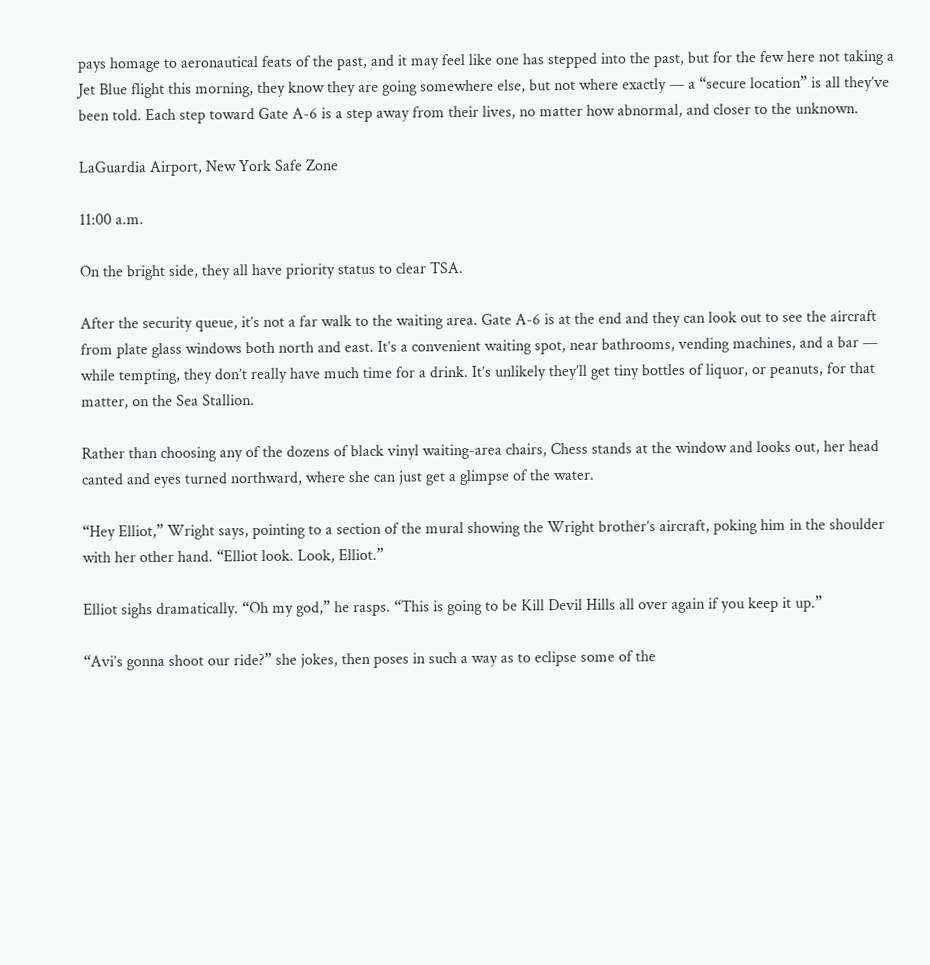pays homage to aeronautical feats of the past, and it may feel like one has stepped into the past, but for the few here not taking a Jet Blue flight this morning, they know they are going somewhere else, but not where exactly — a “secure location” is all they’ve been told. Each step toward Gate A-6 is a step away from their lives, no matter how abnormal, and closer to the unknown.

LaGuardia Airport, New York Safe Zone

11:00 a.m.

On the bright side, they all have priority status to clear TSA.

After the security queue, it’s not a far walk to the waiting area. Gate A-6 is at the end and they can look out to see the aircraft from plate glass windows both north and east. It’s a convenient waiting spot, near bathrooms, vending machines, and a bar — while tempting, they don’t really have much time for a drink. It’s unlikely they’ll get tiny bottles of liquor, or peanuts, for that matter, on the Sea Stallion.

Rather than choosing any of the dozens of black vinyl waiting-area chairs, Chess stands at the window and looks out, her head canted and eyes turned northward, where she can just get a glimpse of the water.

“Hey Elliot,” Wright says, pointing to a section of the mural showing the Wright brother’s aircraft, poking him in the shoulder with her other hand. “Elliot look. Look, Elliot.”

Elliot sighs dramatically. “Oh my god,” he rasps. “This is going to be Kill Devil Hills all over again if you keep it up.”

“Avi’s gonna shoot our ride?” she jokes, then poses in such a way as to eclipse some of the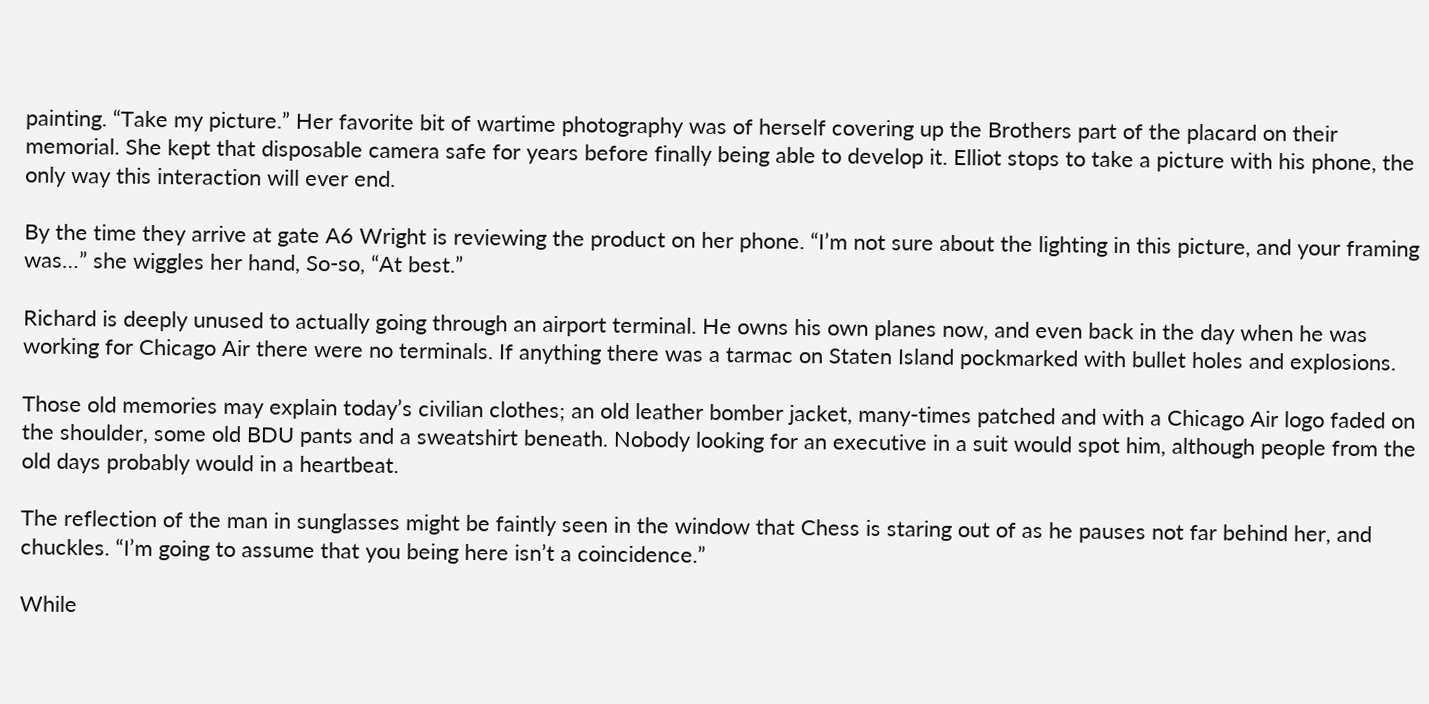painting. “Take my picture.” Her favorite bit of wartime photography was of herself covering up the Brothers part of the placard on their memorial. She kept that disposable camera safe for years before finally being able to develop it. Elliot stops to take a picture with his phone, the only way this interaction will ever end.

By the time they arrive at gate A6 Wright is reviewing the product on her phone. “I’m not sure about the lighting in this picture, and your framing was…” she wiggles her hand, So-so, “At best.”

Richard is deeply unused to actually going through an airport terminal. He owns his own planes now, and even back in the day when he was working for Chicago Air there were no terminals. If anything there was a tarmac on Staten Island pockmarked with bullet holes and explosions.

Those old memories may explain today’s civilian clothes; an old leather bomber jacket, many-times patched and with a Chicago Air logo faded on the shoulder, some old BDU pants and a sweatshirt beneath. Nobody looking for an executive in a suit would spot him, although people from the old days probably would in a heartbeat.

The reflection of the man in sunglasses might be faintly seen in the window that Chess is staring out of as he pauses not far behind her, and chuckles. “I’m going to assume that you being here isn’t a coincidence.”

While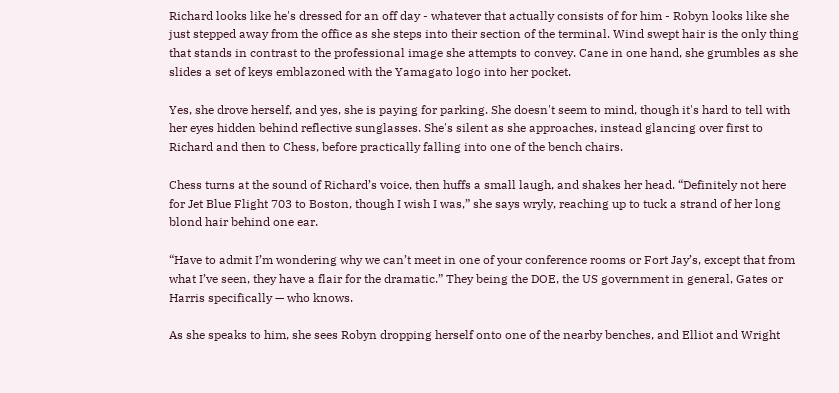Richard looks like he's dressed for an off day - whatever that actually consists of for him - Robyn looks like she just stepped away from the office as she steps into their section of the terminal. Wind swept hair is the only thing that stands in contrast to the professional image she attempts to convey. Cane in one hand, she grumbles as she slides a set of keys emblazoned with the Yamagato logo into her pocket.

Yes, she drove herself, and yes, she is paying for parking. She doesn't seem to mind, though it's hard to tell with her eyes hidden behind reflective sunglasses. She's silent as she approaches, instead glancing over first to Richard and then to Chess, before practically falling into one of the bench chairs.

Chess turns at the sound of Richard’s voice, then huffs a small laugh, and shakes her head. “Definitely not here for Jet Blue Flight 703 to Boston, though I wish I was,” she says wryly, reaching up to tuck a strand of her long blond hair behind one ear.

“Have to admit I’m wondering why we can’t meet in one of your conference rooms or Fort Jay’s, except that from what I’ve seen, they have a flair for the dramatic.” They being the DOE, the US government in general, Gates or Harris specifically — who knows.

As she speaks to him, she sees Robyn dropping herself onto one of the nearby benches, and Elliot and Wright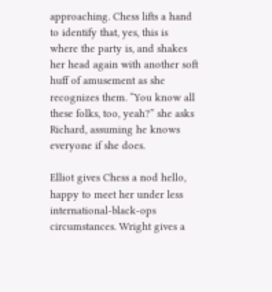approaching. Chess lifts a hand to identify that, yes, this is where the party is, and shakes her head again with another soft huff of amusement as she recognizes them. “You know all these folks, too, yeah?” she asks Richard, assuming he knows everyone if she does.

Elliot gives Chess a nod hello, happy to meet her under less international-black-ops circumstances. Wright gives a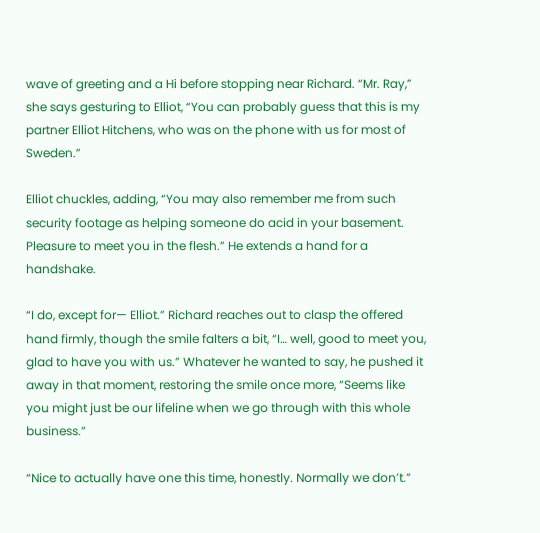wave of greeting and a Hi before stopping near Richard. “Mr. Ray,” she says gesturing to Elliot, “You can probably guess that this is my partner Elliot Hitchens, who was on the phone with us for most of Sweden.”

Elliot chuckles, adding, “You may also remember me from such security footage as helping someone do acid in your basement. Pleasure to meet you in the flesh.” He extends a hand for a handshake.

“I do, except for— Elliot.” Richard reaches out to clasp the offered hand firmly, though the smile falters a bit, “I… well, good to meet you, glad to have you with us.” Whatever he wanted to say, he pushed it away in that moment, restoring the smile once more, “Seems like you might just be our lifeline when we go through with this whole business.”

“Nice to actually have one this time, honestly. Normally we don’t.”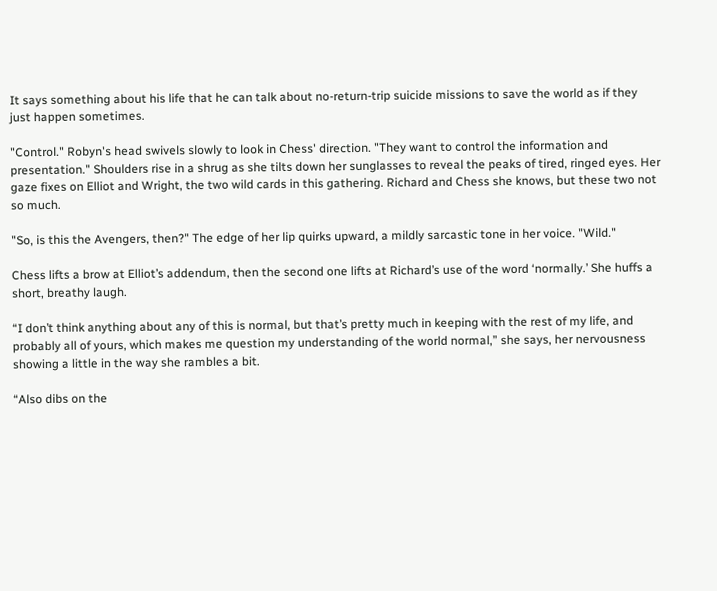It says something about his life that he can talk about no-return-trip suicide missions to save the world as if they just happen sometimes.

"Control." Robyn's head swivels slowly to look in Chess' direction. "They want to control the information and presentation." Shoulders rise in a shrug as she tilts down her sunglasses to reveal the peaks of tired, ringed eyes. Her gaze fixes on Elliot and Wright, the two wild cards in this gathering. Richard and Chess she knows, but these two not so much.

"So, is this the Avengers, then?" The edge of her lip quirks upward, a mildly sarcastic tone in her voice. "Wild."

Chess lifts a brow at Elliot’s addendum, then the second one lifts at Richard’s use of the word ‘normally.’ She huffs a short, breathy laugh.

“I don’t think anything about any of this is normal, but that’s pretty much in keeping with the rest of my life, and probably all of yours, which makes me question my understanding of the world normal,” she says, her nervousness showing a little in the way she rambles a bit.

“Also dibs on the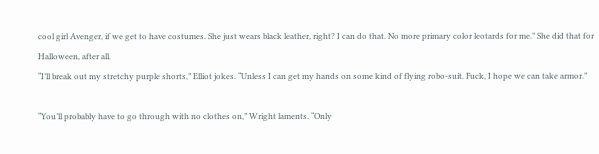cool girl Avenger, if we get to have costumes. She just wears black leather, right? I can do that. No more primary color leotards for me.” She did that for Halloween, after all.
“I’ll break out my stretchy purple shorts,” Elliot jokes. “Unless I can get my hands on some kind of flying robo-suit. Fuck, I hope we can take armor.”

“You’ll probably have to go through with no clothes on,” Wright laments. “Only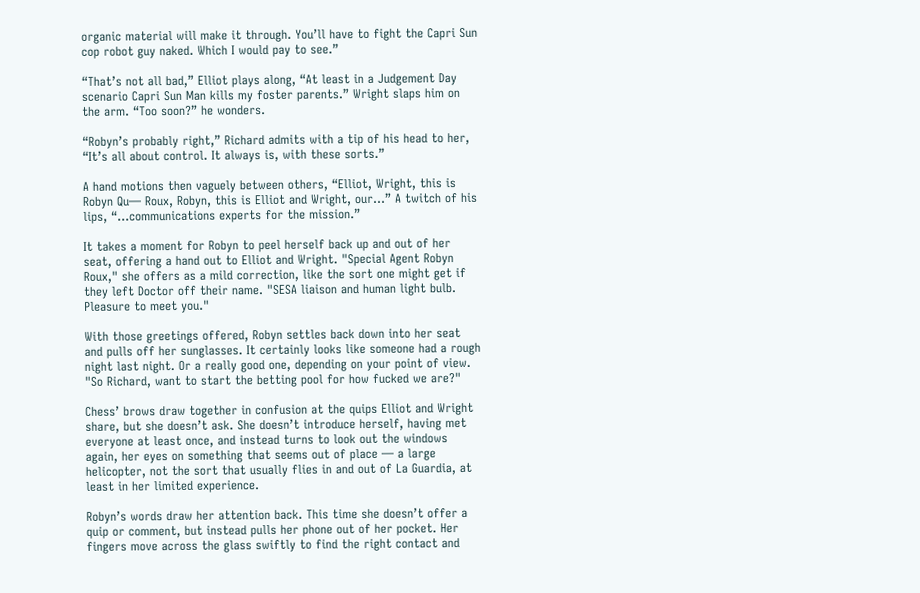organic material will make it through. You’ll have to fight the Capri Sun cop robot guy naked. Which I would pay to see.”

“That’s not all bad,” Elliot plays along, “At least in a Judgement Day scenario Capri Sun Man kills my foster parents.” Wright slaps him on the arm. “Too soon?” he wonders.

“Robyn’s probably right,” Richard admits with a tip of his head to her, “It’s all about control. It always is, with these sorts.”

A hand motions then vaguely between others, “Elliot, Wright, this is Robyn Qu— Roux, Robyn, this is Elliot and Wright, our…” A twitch of his lips, “…communications experts for the mission.”

It takes a moment for Robyn to peel herself back up and out of her seat, offering a hand out to Elliot and Wright. "Special Agent Robyn Roux," she offers as a mild correction, like the sort one might get if they left Doctor off their name. "SESA liaison and human light bulb. Pleasure to meet you."

With those greetings offered, Robyn settles back down into her seat and pulls off her sunglasses. It certainly looks like someone had a rough night last night. Or a really good one, depending on your point of view. "So Richard, want to start the betting pool for how fucked we are?"

Chess’ brows draw together in confusion at the quips Elliot and Wright share, but she doesn’t ask. She doesn’t introduce herself, having met everyone at least once, and instead turns to look out the windows again, her eyes on something that seems out of place — a large helicopter, not the sort that usually flies in and out of La Guardia, at least in her limited experience.

Robyn’s words draw her attention back. This time she doesn’t offer a quip or comment, but instead pulls her phone out of her pocket. Her fingers move across the glass swiftly to find the right contact and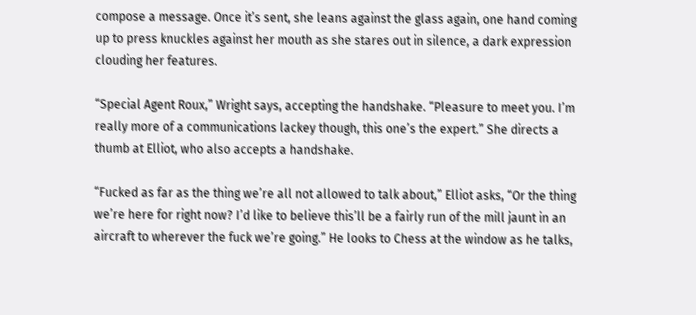compose a message. Once it’s sent, she leans against the glass again, one hand coming up to press knuckles against her mouth as she stares out in silence, a dark expression clouding her features.

“Special Agent Roux,” Wright says, accepting the handshake. “Pleasure to meet you. I’m really more of a communications lackey though, this one’s the expert.” She directs a thumb at Elliot, who also accepts a handshake.

“Fucked as far as the thing we’re all not allowed to talk about,” Elliot asks, “Or the thing we’re here for right now? I’d like to believe this’ll be a fairly run of the mill jaunt in an aircraft to wherever the fuck we’re going.” He looks to Chess at the window as he talks,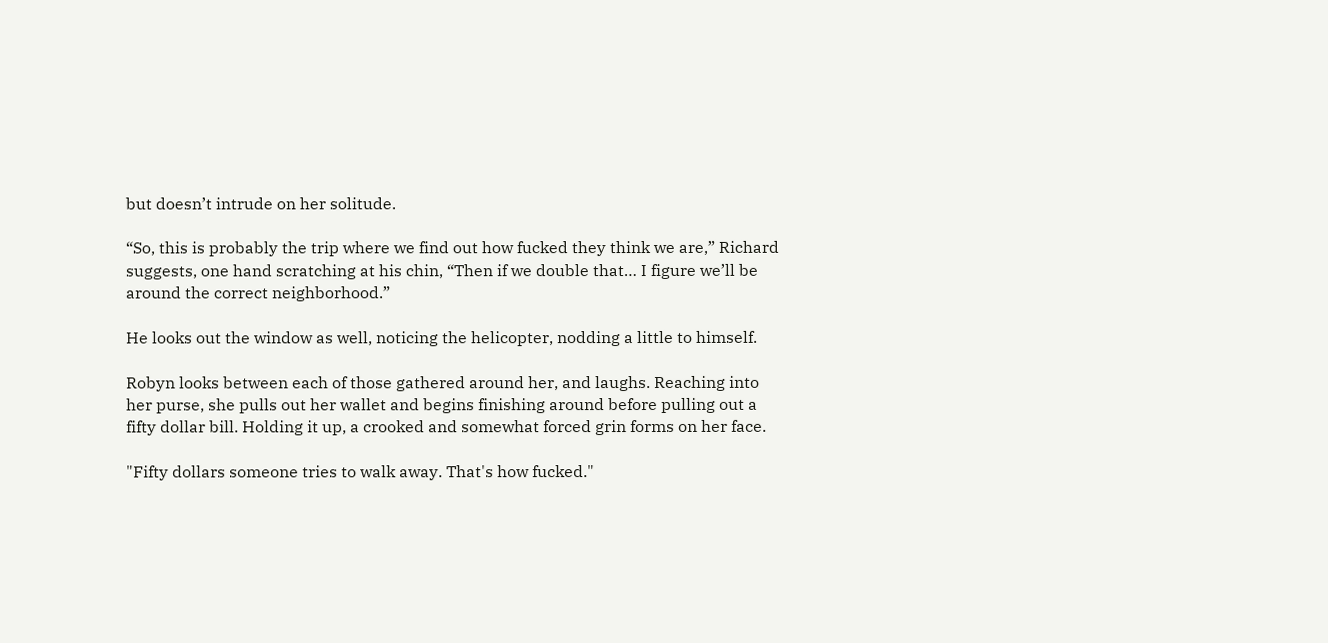but doesn’t intrude on her solitude.

“So, this is probably the trip where we find out how fucked they think we are,” Richard suggests, one hand scratching at his chin, “Then if we double that… I figure we’ll be around the correct neighborhood.”

He looks out the window as well, noticing the helicopter, nodding a little to himself.

Robyn looks between each of those gathered around her, and laughs. Reaching into her purse, she pulls out her wallet and begins finishing around before pulling out a fifty dollar bill. Holding it up, a crooked and somewhat forced grin forms on her face.

"Fifty dollars someone tries to walk away. That's how fucked."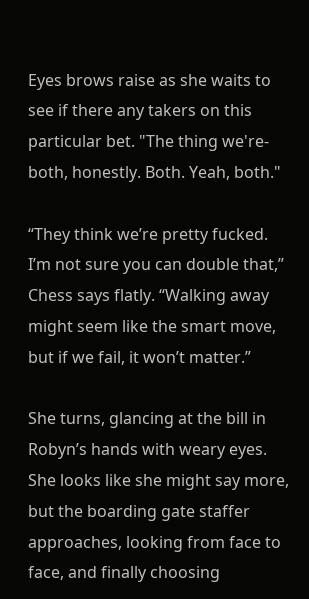Eyes brows raise as she waits to see if there any takers on this particular bet. "The thing we're- both, honestly. Both. Yeah, both."

“They think we’re pretty fucked. I’m not sure you can double that,” Chess says flatly. “Walking away might seem like the smart move, but if we fail, it won’t matter.”

She turns, glancing at the bill in Robyn’s hands with weary eyes. She looks like she might say more, but the boarding gate staffer approaches, looking from face to face, and finally choosing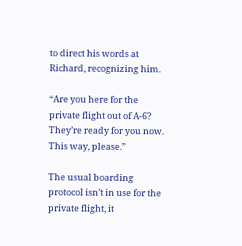to direct his words at Richard, recognizing him.

“Are you here for the private flight out of A-6? They’re ready for you now. This way, please.”

The usual boarding protocol isn’t in use for the private flight, it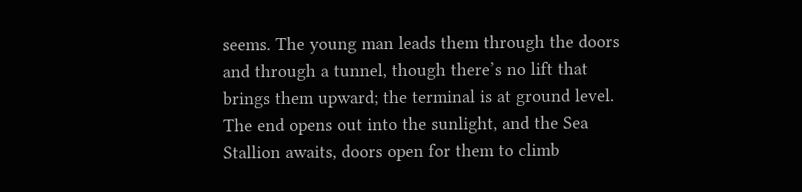seems. The young man leads them through the doors and through a tunnel, though there’s no lift that brings them upward; the terminal is at ground level. The end opens out into the sunlight, and the Sea Stallion awaits, doors open for them to climb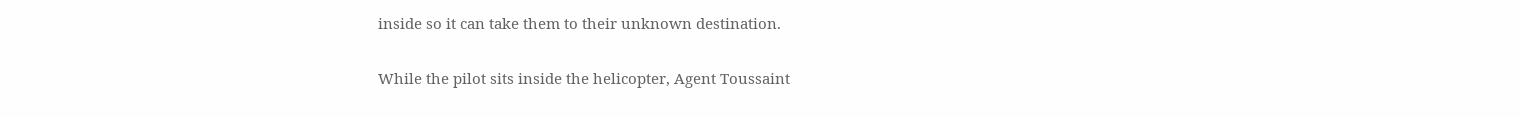inside so it can take them to their unknown destination.

While the pilot sits inside the helicopter, Agent Toussaint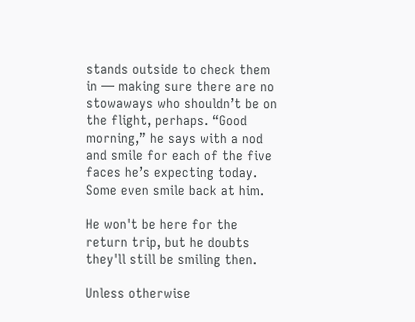stands outside to check them in — making sure there are no stowaways who shouldn’t be on the flight, perhaps. “Good morning,” he says with a nod and smile for each of the five faces he’s expecting today. Some even smile back at him.

He won't be here for the return trip, but he doubts they'll still be smiling then.

Unless otherwise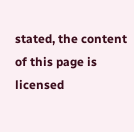stated, the content of this page is licensed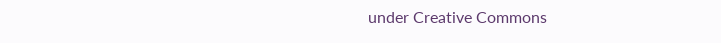under Creative Commons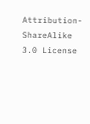Attribution-ShareAlike 3.0 License